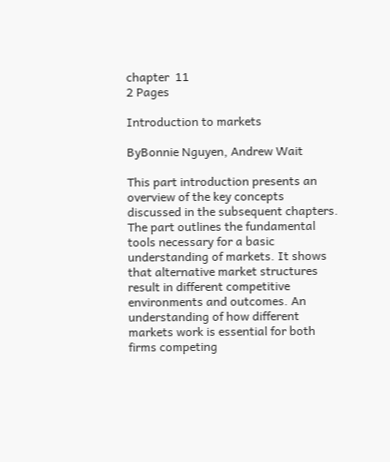chapter  11
2 Pages

Introduction to markets

ByBonnie Nguyen, Andrew Wait

This part introduction presents an overview of the key concepts discussed in the subsequent chapters. The part outlines the fundamental tools necessary for a basic understanding of markets. It shows that alternative market structures result in different competitive environments and outcomes. An understanding of how different markets work is essential for both firms competing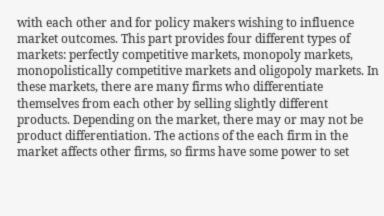with each other and for policy makers wishing to influence market outcomes. This part provides four different types of markets: perfectly competitive markets, monopoly markets, monopolistically competitive markets and oligopoly markets. In these markets, there are many firms who differentiate themselves from each other by selling slightly different products. Depending on the market, there may or may not be product differentiation. The actions of the each firm in the market affects other firms, so firms have some power to set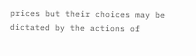prices but their choices may be dictated by the actions of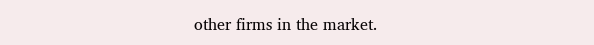other firms in the market.